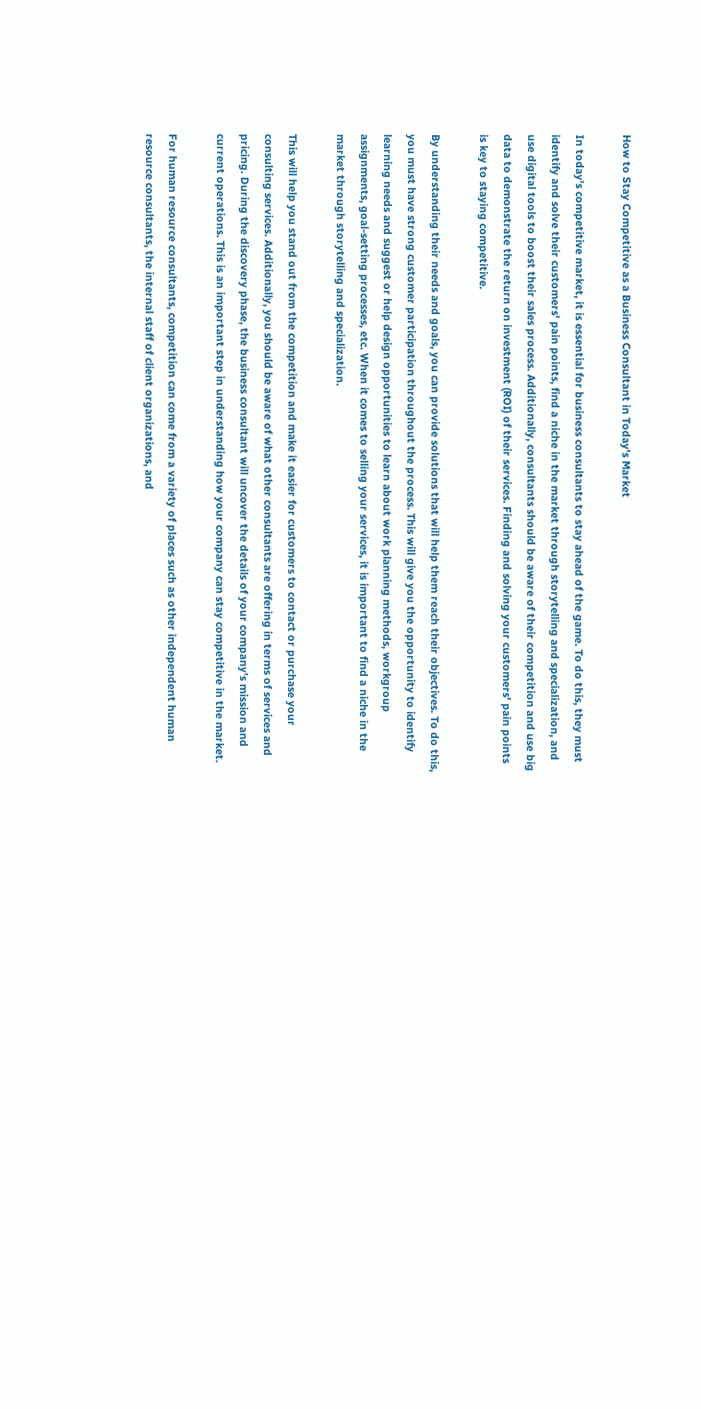How to Stay Competitive as a Business Consultant in Today's Market

In today's competitive market, it is essential for business consultants to stay ahead of the game. To do this, they must identify and solve their customers' pain points, find a niche in the market through storytelling and specialization, and use digital tools to boost their sales process. Additionally, consultants should be aware of their competition and use big data to demonstrate the return on investment (ROI) of their services. Finding and solving your customers' pain points is key to staying competitive.

By understanding their needs and goals, you can provide solutions that will help them reach their objectives. To do this, you must have strong customer participation throughout the process. This will give you the opportunity to identify learning needs and suggest or help design opportunities to learn about work planning methods, workgroup assignments, goal-setting processes, etc. When it comes to selling your services, it is important to find a niche in the market through storytelling and specialization.

This will help you stand out from the competition and make it easier for customers to contact or purchase your consulting services. Additionally, you should be aware of what other consultants are offering in terms of services and pricing. During the discovery phase, the business consultant will uncover the details of your company's mission and current operations. This is an important step in understanding how your company can stay competitive in the market.

For human resource consultants, competition can come from a variety of places such as other independent human resource consultants, the internal staff of client organizations, and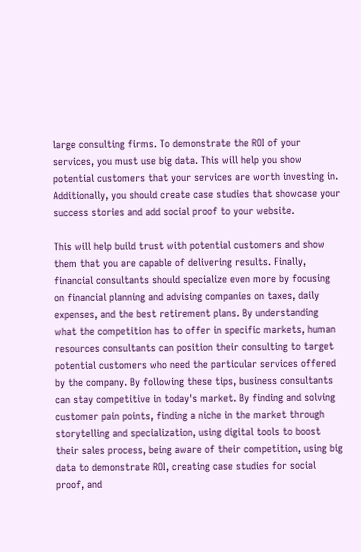large consulting firms. To demonstrate the ROI of your services, you must use big data. This will help you show potential customers that your services are worth investing in. Additionally, you should create case studies that showcase your success stories and add social proof to your website.

This will help build trust with potential customers and show them that you are capable of delivering results. Finally, financial consultants should specialize even more by focusing on financial planning and advising companies on taxes, daily expenses, and the best retirement plans. By understanding what the competition has to offer in specific markets, human resources consultants can position their consulting to target potential customers who need the particular services offered by the company. By following these tips, business consultants can stay competitive in today's market. By finding and solving customer pain points, finding a niche in the market through storytelling and specialization, using digital tools to boost their sales process, being aware of their competition, using big data to demonstrate ROI, creating case studies for social proof, and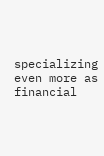specializing even more as financial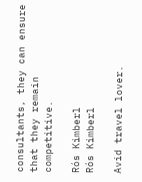consultants, they can ensure that they remain competitive.

Rós Kimberl
Rós Kimberl

Avid travel lover.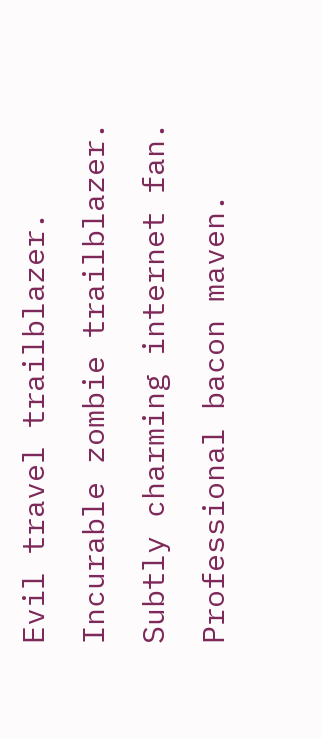Evil travel trailblazer. Incurable zombie trailblazer. Subtly charming internet fan. Professional bacon maven.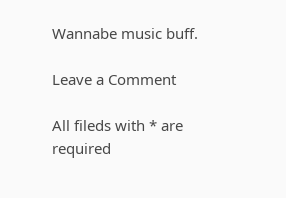Wannabe music buff.

Leave a Comment

All fileds with * are required